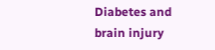Diabetes and brain injury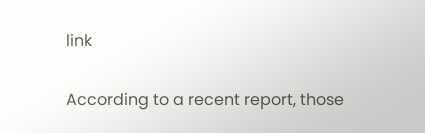link

According to a recent report, those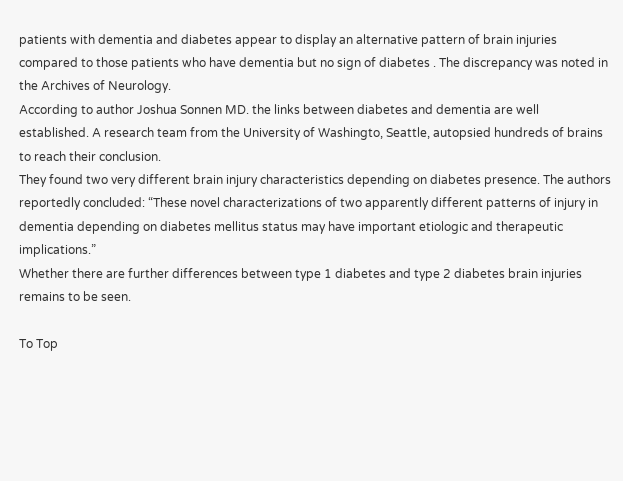patients with dementia and diabetes appear to display an alternative pattern of brain injuries compared to those patients who have dementia but no sign of diabetes . The discrepancy was noted in the Archives of Neurology.
According to author Joshua Sonnen MD. the links between diabetes and dementia are well established. A research team from the University of Washingto, Seattle, autopsied hundreds of brains to reach their conclusion.
They found two very different brain injury characteristics depending on diabetes presence. The authors reportedly concluded: “These novel characterizations of two apparently different patterns of injury in dementia depending on diabetes mellitus status may have important etiologic and therapeutic implications.”
Whether there are further differences between type 1 diabetes and type 2 diabetes brain injuries remains to be seen.

To Top